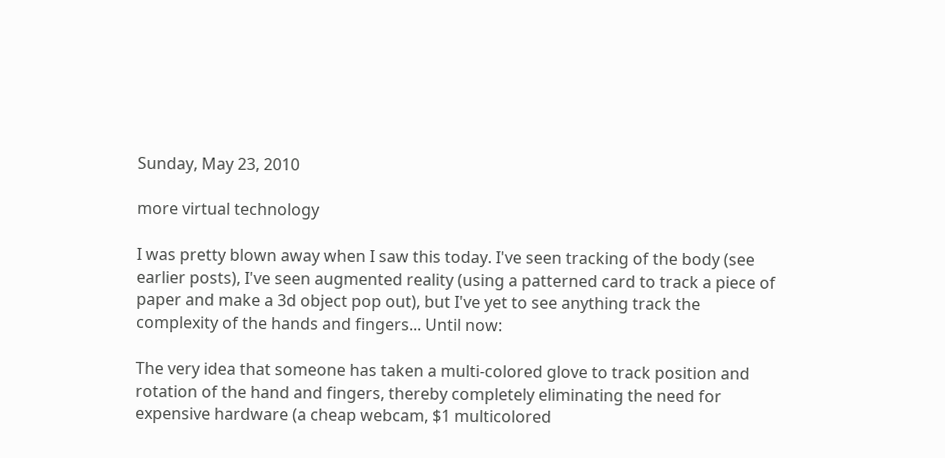Sunday, May 23, 2010

more virtual technology

I was pretty blown away when I saw this today. I've seen tracking of the body (see earlier posts), I've seen augmented reality (using a patterned card to track a piece of paper and make a 3d object pop out), but I've yet to see anything track the complexity of the hands and fingers... Until now:

The very idea that someone has taken a multi-colored glove to track position and rotation of the hand and fingers, thereby completely eliminating the need for expensive hardware (a cheap webcam, $1 multicolored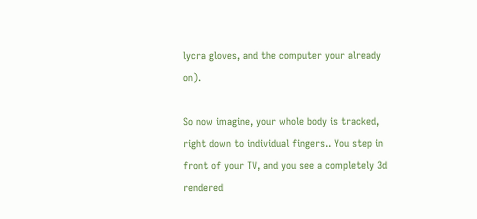lycra gloves, and the computer your already on).

So now imagine, your whole body is tracked, right down to individual fingers.. You step in front of your TV, and you see a completely 3d rendered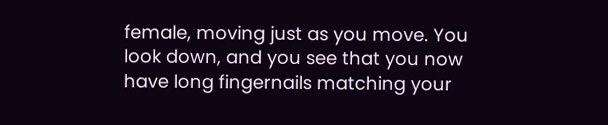female, moving just as you move. You look down, and you see that you now have long fingernails matching your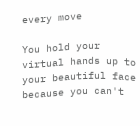every move

You hold your virtual hands up to your beautiful face because you can't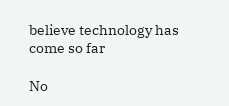believe technology has come so far

No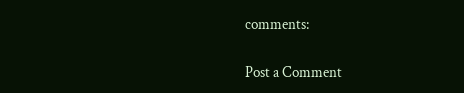comments:

Post a Comment